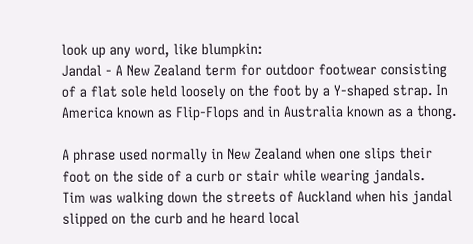look up any word, like blumpkin:
Jandal - A New Zealand term for outdoor footwear consisting of a flat sole held loosely on the foot by a Y-shaped strap. In America known as Flip-Flops and in Australia known as a thong.

A phrase used normally in New Zealand when one slips their foot on the side of a curb or stair while wearing jandals.
Tim was walking down the streets of Auckland when his jandal slipped on the curb and he heard local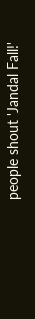people shout 'Jandal Fall!'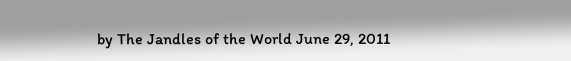by The Jandles of the World June 29, 2011